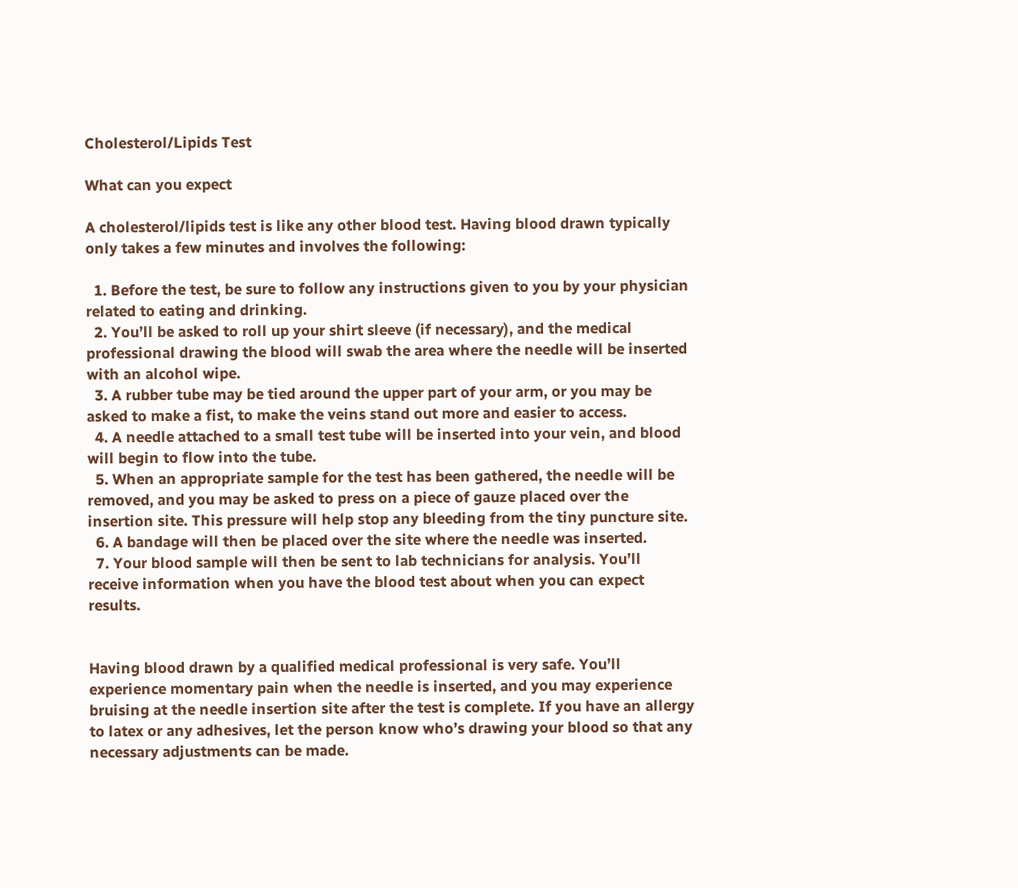Cholesterol/Lipids Test

What can you expect

A cholesterol/lipids test is like any other blood test. Having blood drawn typically only takes a few minutes and involves the following:

  1. Before the test, be sure to follow any instructions given to you by your physician related to eating and drinking.
  2. You’ll be asked to roll up your shirt sleeve (if necessary), and the medical professional drawing the blood will swab the area where the needle will be inserted with an alcohol wipe.
  3. A rubber tube may be tied around the upper part of your arm, or you may be asked to make a fist, to make the veins stand out more and easier to access.
  4. A needle attached to a small test tube will be inserted into your vein, and blood will begin to flow into the tube.
  5. When an appropriate sample for the test has been gathered, the needle will be removed, and you may be asked to press on a piece of gauze placed over the insertion site. This pressure will help stop any bleeding from the tiny puncture site.
  6. A bandage will then be placed over the site where the needle was inserted.
  7. Your blood sample will then be sent to lab technicians for analysis. You’ll receive information when you have the blood test about when you can expect results.


Having blood drawn by a qualified medical professional is very safe. You’ll experience momentary pain when the needle is inserted, and you may experience bruising at the needle insertion site after the test is complete. If you have an allergy to latex or any adhesives, let the person know who’s drawing your blood so that any necessary adjustments can be made.